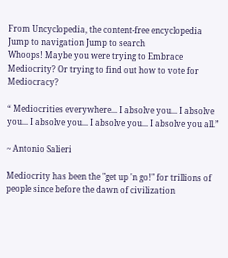From Uncyclopedia, the content-free encyclopedia
Jump to navigation Jump to search
Whoops! Maybe you were trying to Embrace Mediocrity? Or trying to find out how to vote for Mediocracy?

“ Mediocrities everywhere... I absolve you... I absolve you... I absolve you... I absolve you... I absolve you all.”

~ Antonio Salieri

Mediocrity has been the "get up 'n go!" for trillions of people since before the dawn of civilization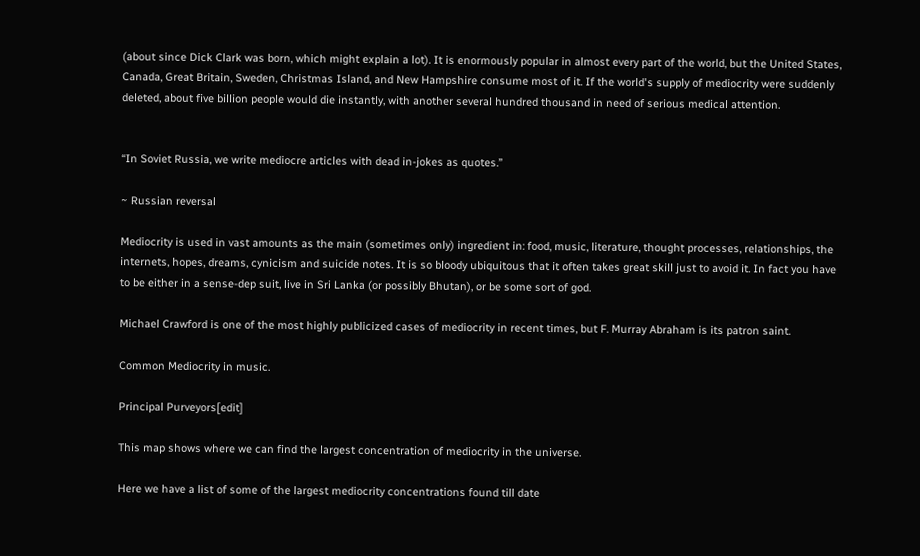(about since Dick Clark was born, which might explain a lot). It is enormously popular in almost every part of the world, but the United States, Canada, Great Britain, Sweden, Christmas Island, and New Hampshire consume most of it. If the world's supply of mediocrity were suddenly deleted, about five billion people would die instantly, with another several hundred thousand in need of serious medical attention.


“In Soviet Russia, we write mediocre articles with dead in-jokes as quotes.”

~ Russian reversal

Mediocrity is used in vast amounts as the main (sometimes only) ingredient in: food, music, literature, thought processes, relationships, the internets, hopes, dreams, cynicism and suicide notes. It is so bloody ubiquitous that it often takes great skill just to avoid it. In fact you have to be either in a sense-dep suit, live in Sri Lanka (or possibly Bhutan), or be some sort of god.

Michael Crawford is one of the most highly publicized cases of mediocrity in recent times, but F. Murray Abraham is its patron saint.

Common Mediocrity in music.

Principal Purveyors[edit]

This map shows where we can find the largest concentration of mediocrity in the universe.

Here we have a list of some of the largest mediocrity concentrations found till date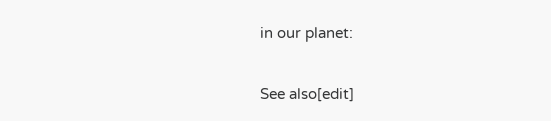in our planet:

See also[edit]